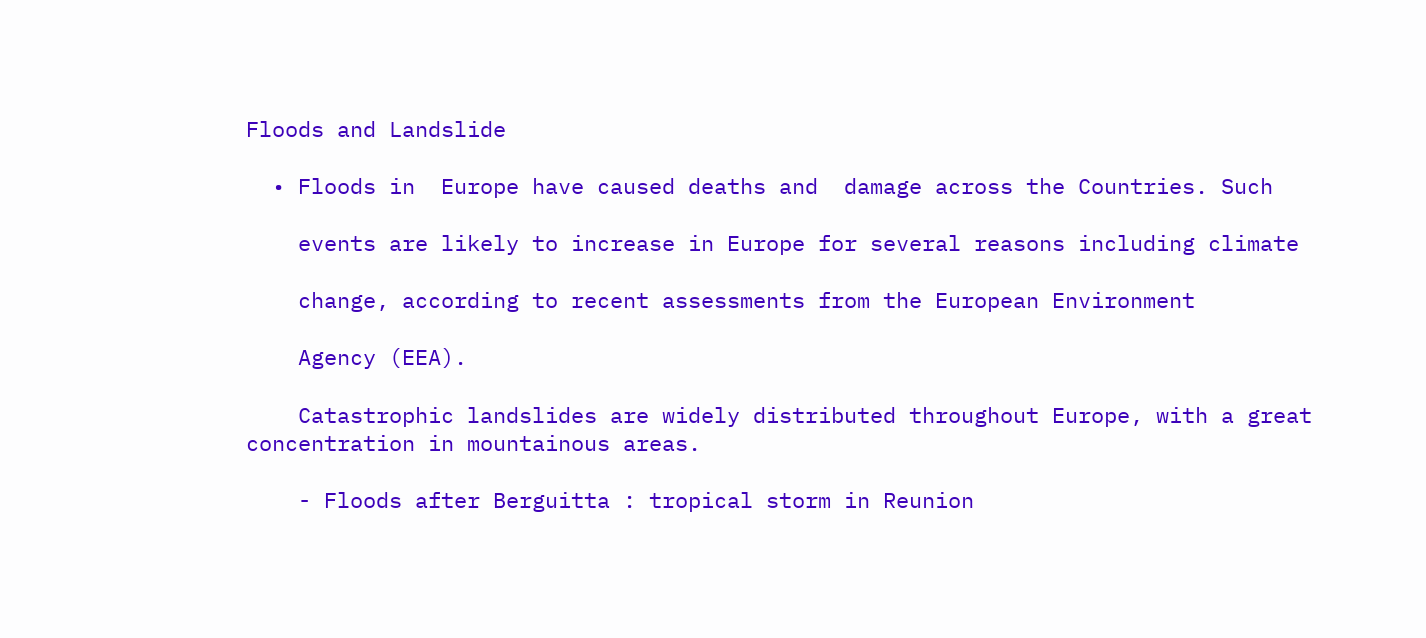Floods and Landslide

  • Floods in  Europe have caused deaths and  damage across the Countries. Such

    events are likely to increase in Europe for several reasons including climate

    change, according to recent assessments from the European Environment

    Agency (EEA).

    Catastrophic landslides are widely distributed throughout Europe, with a great concentration in mountainous areas.

    - Floods after Berguitta : tropical storm in Reunion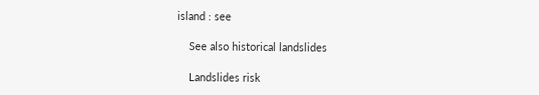island : see

    See also historical landslides

    Landslides risk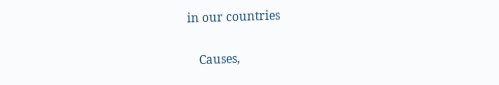in our countries

    Causes,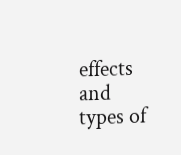effects and types of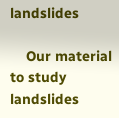landslides

    Our material to study landslides